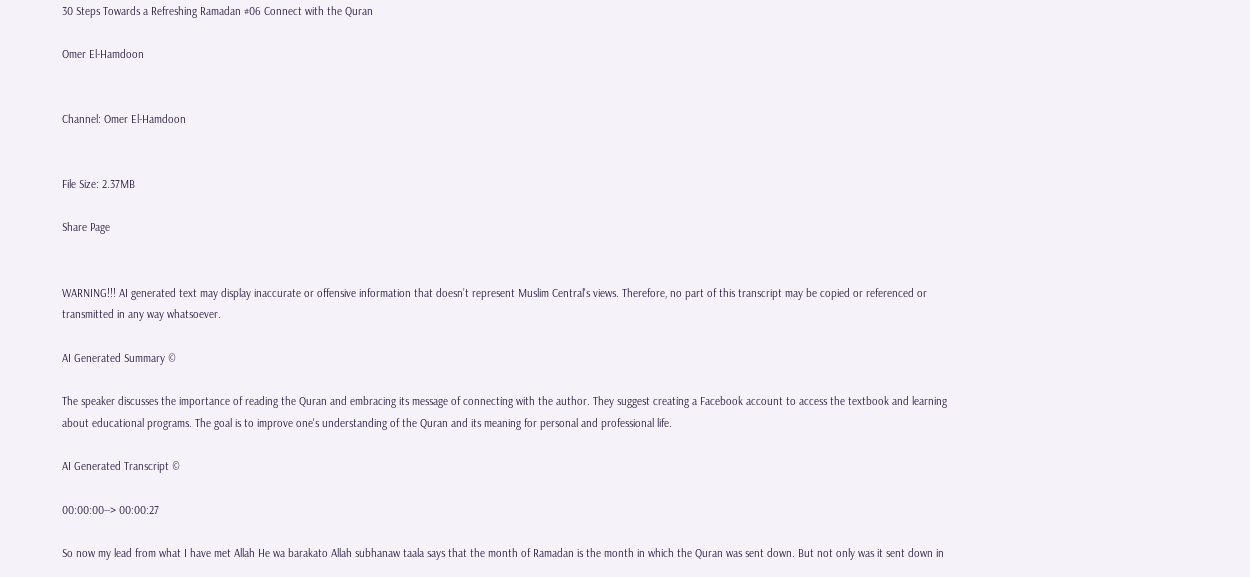30 Steps Towards a Refreshing Ramadan #06 Connect with the Quran

Omer El-Hamdoon


Channel: Omer El-Hamdoon


File Size: 2.37MB

Share Page


WARNING!!! AI generated text may display inaccurate or offensive information that doesn’t represent Muslim Central's views. Therefore, no part of this transcript may be copied or referenced or transmitted in any way whatsoever.

AI Generated Summary ©

The speaker discusses the importance of reading the Quran and embracing its message of connecting with the author. They suggest creating a Facebook account to access the textbook and learning about educational programs. The goal is to improve one's understanding of the Quran and its meaning for personal and professional life.

AI Generated Transcript ©

00:00:00--> 00:00:27

So now my lead from what I have met Allah He wa barakato Allah subhanaw taala says that the month of Ramadan is the month in which the Quran was sent down. But not only was it sent down in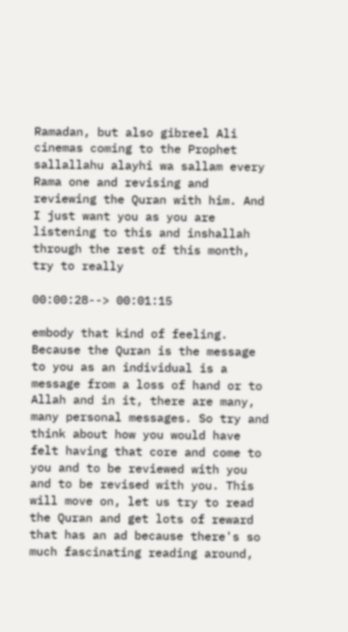Ramadan, but also gibreel Ali cinemas coming to the Prophet sallallahu alayhi wa sallam every Rama one and revising and reviewing the Quran with him. And I just want you as you are listening to this and inshallah through the rest of this month, try to really

00:00:28--> 00:01:15

embody that kind of feeling. Because the Quran is the message to you as an individual is a message from a loss of hand or to Allah and in it, there are many, many personal messages. So try and think about how you would have felt having that core and come to you and to be reviewed with you and to be revised with you. This will move on, let us try to read the Quran and get lots of reward that has an ad because there's so much fascinating reading around,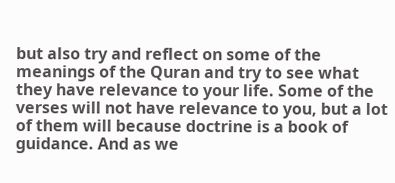but also try and reflect on some of the meanings of the Quran and try to see what they have relevance to your life. Some of the verses will not have relevance to you, but a lot of them will because doctrine is a book of guidance. And as we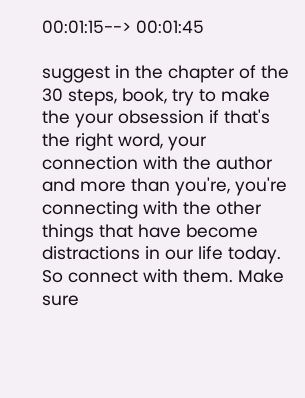00:01:15--> 00:01:45

suggest in the chapter of the 30 steps, book, try to make the your obsession if that's the right word, your connection with the author and more than you're, you're connecting with the other things that have become distractions in our life today. So connect with them. Make sure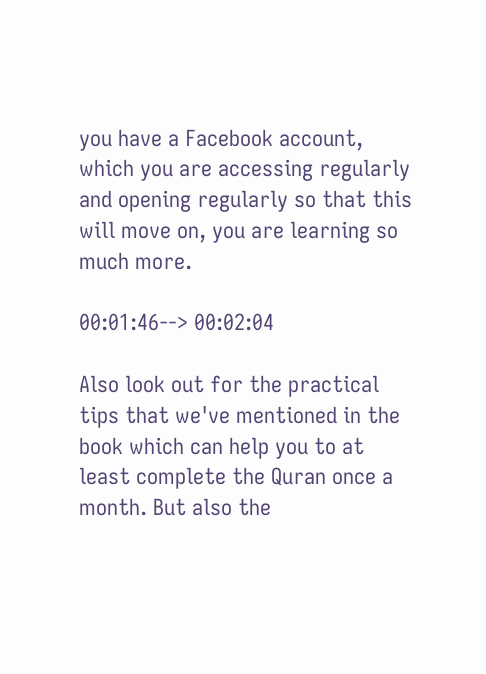you have a Facebook account, which you are accessing regularly and opening regularly so that this will move on, you are learning so much more.

00:01:46--> 00:02:04

Also look out for the practical tips that we've mentioned in the book which can help you to at least complete the Quran once a month. But also the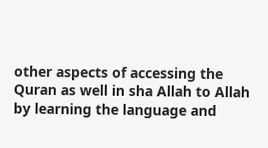other aspects of accessing the Quran as well in sha Allah to Allah by learning the language and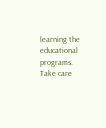learning the educational programs. Take care